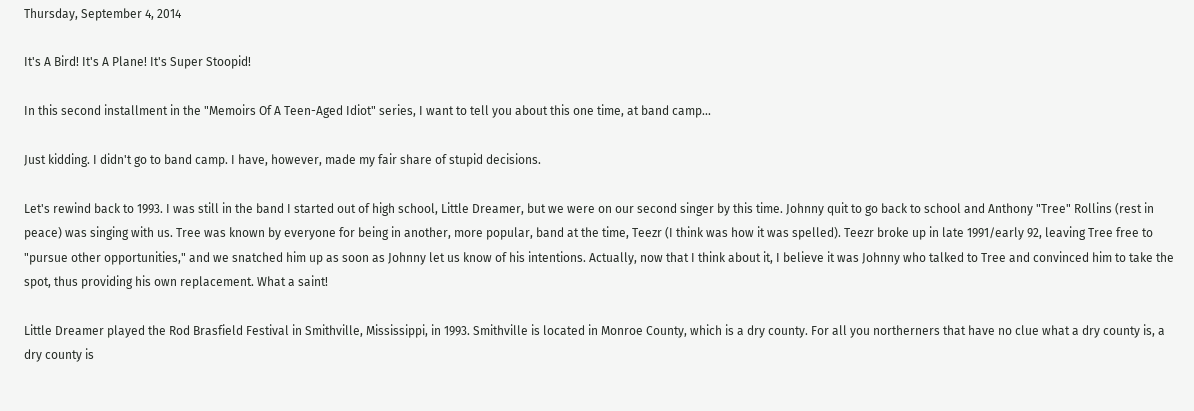Thursday, September 4, 2014

It's A Bird! It's A Plane! It's Super Stoopid!

In this second installment in the "Memoirs Of A Teen-Aged Idiot" series, I want to tell you about this one time, at band camp...

Just kidding. I didn't go to band camp. I have, however, made my fair share of stupid decisions.

Let's rewind back to 1993. I was still in the band I started out of high school, Little Dreamer, but we were on our second singer by this time. Johnny quit to go back to school and Anthony "Tree" Rollins (rest in peace) was singing with us. Tree was known by everyone for being in another, more popular, band at the time, Teezr (I think was how it was spelled). Teezr broke up in late 1991/early 92, leaving Tree free to "pursue other opportunities," and we snatched him up as soon as Johnny let us know of his intentions. Actually, now that I think about it, I believe it was Johnny who talked to Tree and convinced him to take the spot, thus providing his own replacement. What a saint!

Little Dreamer played the Rod Brasfield Festival in Smithville, Mississippi, in 1993. Smithville is located in Monroe County, which is a dry county. For all you northerners that have no clue what a dry county is, a dry county is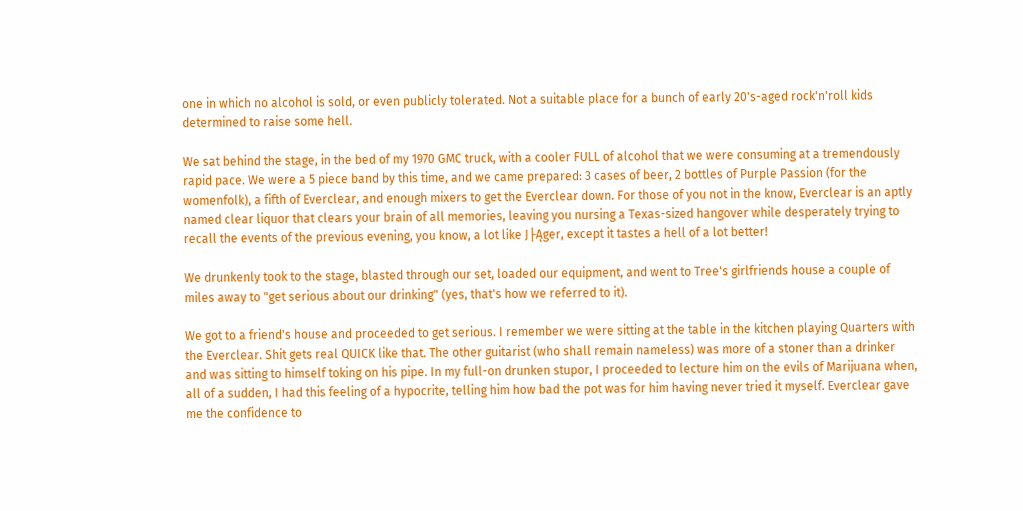one in which no alcohol is sold, or even publicly tolerated. Not a suitable place for a bunch of early 20's-aged rock'n'roll kids determined to raise some hell.

We sat behind the stage, in the bed of my 1970 GMC truck, with a cooler FULL of alcohol that we were consuming at a tremendously rapid pace. We were a 5 piece band by this time, and we came prepared: 3 cases of beer, 2 bottles of Purple Passion (for the womenfolk), a fifth of Everclear, and enough mixers to get the Everclear down. For those of you not in the know, Everclear is an aptly named clear liquor that clears your brain of all memories, leaving you nursing a Texas-sized hangover while desperately trying to recall the events of the previous evening, you know, a lot like J├Ąger, except it tastes a hell of a lot better!

We drunkenly took to the stage, blasted through our set, loaded our equipment, and went to Tree's girlfriends house a couple of miles away to "get serious about our drinking" (yes, that's how we referred to it).

We got to a friend's house and proceeded to get serious. I remember we were sitting at the table in the kitchen playing Quarters with the Everclear. Shit gets real QUICK like that. The other guitarist (who shall remain nameless) was more of a stoner than a drinker and was sitting to himself toking on his pipe. In my full-on drunken stupor, I proceeded to lecture him on the evils of Marijuana when, all of a sudden, I had this feeling of a hypocrite, telling him how bad the pot was for him having never tried it myself. Everclear gave me the confidence to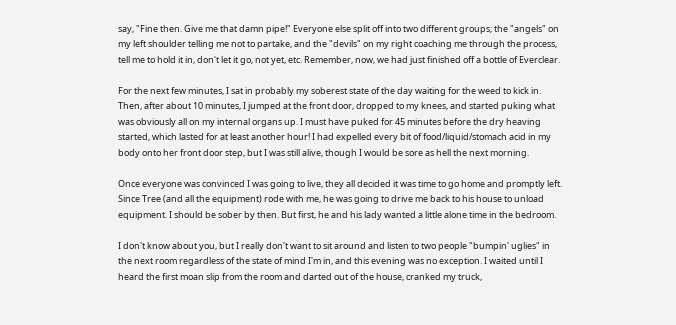say, "Fine then. Give me that damn pipe!" Everyone else split off into two different groups; the "angels" on my left shoulder telling me not to partake, and the "devils" on my right coaching me through the process, tell me to hold it in, don't let it go, not yet, etc. Remember, now, we had just finished off a bottle of Everclear.

For the next few minutes, I sat in probably my soberest state of the day waiting for the weed to kick in. Then, after about 10 minutes, I jumped at the front door, dropped to my knees, and started puking what was obviously all on my internal organs up. I must have puked for 45 minutes before the dry heaving started, which lasted for at least another hour! I had expelled every bit of food/liquid/stomach acid in my body onto her front door step, but I was still alive, though I would be sore as hell the next morning.

Once everyone was convinced I was going to live, they all decided it was time to go home and promptly left. Since Tree (and all the equipment) rode with me, he was going to drive me back to his house to unload equipment. I should be sober by then. But first, he and his lady wanted a little alone time in the bedroom.

I don't know about you, but I really don't want to sit around and listen to two people "bumpin' uglies" in the next room regardless of the state of mind I'm in, and this evening was no exception. I waited until I heard the first moan slip from the room and darted out of the house, cranked my truck,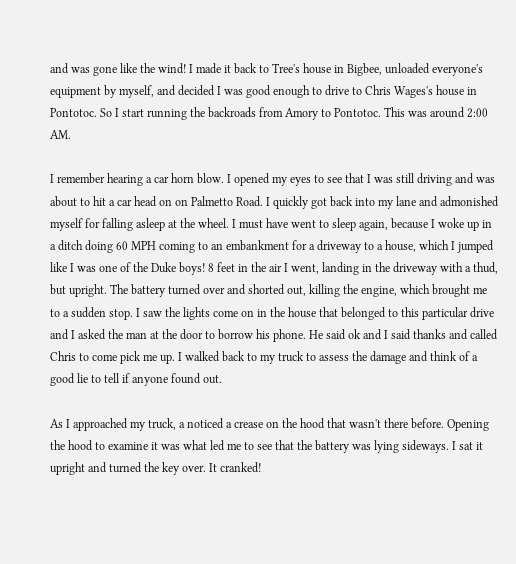and was gone like the wind! I made it back to Tree's house in Bigbee, unloaded everyone's equipment by myself, and decided I was good enough to drive to Chris Wages's house in Pontotoc. So I start running the backroads from Amory to Pontotoc. This was around 2:00 AM.

I remember hearing a car horn blow. I opened my eyes to see that I was still driving and was about to hit a car head on on Palmetto Road. I quickly got back into my lane and admonished myself for falling asleep at the wheel. I must have went to sleep again, because I woke up in a ditch doing 60 MPH coming to an embankment for a driveway to a house, which I jumped like I was one of the Duke boys! 8 feet in the air I went, landing in the driveway with a thud, but upright. The battery turned over and shorted out, killing the engine, which brought me to a sudden stop. I saw the lights come on in the house that belonged to this particular drive and I asked the man at the door to borrow his phone. He said ok and I said thanks and called Chris to come pick me up. I walked back to my truck to assess the damage and think of a good lie to tell if anyone found out.

As I approached my truck, a noticed a crease on the hood that wasn't there before. Opening the hood to examine it was what led me to see that the battery was lying sideways. I sat it upright and turned the key over. It cranked!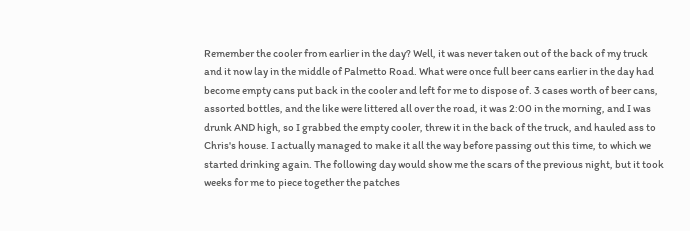Remember the cooler from earlier in the day? Well, it was never taken out of the back of my truck and it now lay in the middle of Palmetto Road. What were once full beer cans earlier in the day had become empty cans put back in the cooler and left for me to dispose of. 3 cases worth of beer cans, assorted bottles, and the like were littered all over the road, it was 2:00 in the morning, and I was drunk AND high, so I grabbed the empty cooler, threw it in the back of the truck, and hauled ass to Chris's house. I actually managed to make it all the way before passing out this time, to which we started drinking again. The following day would show me the scars of the previous night, but it took weeks for me to piece together the patches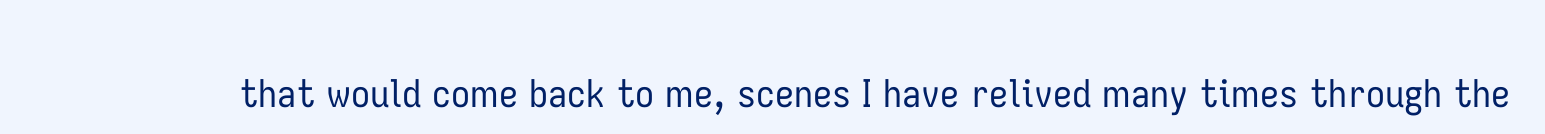that would come back to me, scenes I have relived many times through the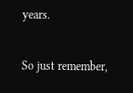years.

So just remember,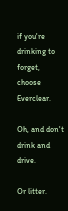if you're drinking to forget, choose Everclear.

Oh, and don't drink and drive.

Or litter.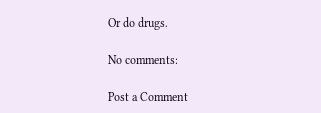Or do drugs.

No comments:

Post a Comment